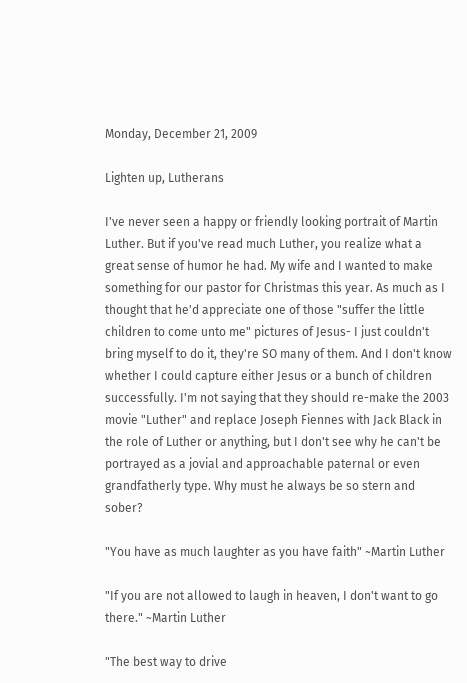Monday, December 21, 2009

Lighten up, Lutherans

I've never seen a happy or friendly looking portrait of Martin Luther. But if you've read much Luther, you realize what a great sense of humor he had. My wife and I wanted to make something for our pastor for Christmas this year. As much as I thought that he'd appreciate one of those "suffer the little children to come unto me" pictures of Jesus- I just couldn't bring myself to do it, they're SO many of them. And I don't know whether I could capture either Jesus or a bunch of children successfully. I'm not saying that they should re-make the 2003 movie "Luther" and replace Joseph Fiennes with Jack Black in the role of Luther or anything, but I don't see why he can't be portrayed as a jovial and approachable paternal or even grandfatherly type. Why must he always be so stern and sober?

"You have as much laughter as you have faith" ~Martin Luther

"If you are not allowed to laugh in heaven, I don't want to go there." ~Martin Luther

"The best way to drive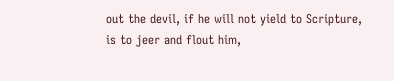out the devil, if he will not yield to Scripture, is to jeer and flout him,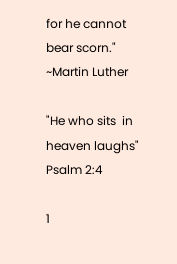for he cannot bear scorn." ~Martin Luther

"He who sits  in heaven laughs" Psalm 2:4

1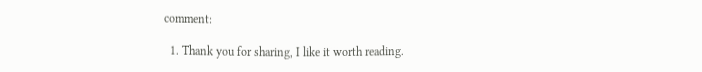comment:

  1. Thank you for sharing, I like it worth reading.